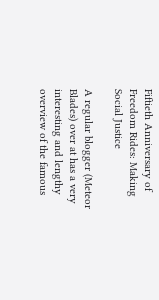Fiftieth Anniversary of Freedom Rides: Making Social Justice

A regular blogger (Meteor Blades) over at has a very interesting and lengthy overview of the famous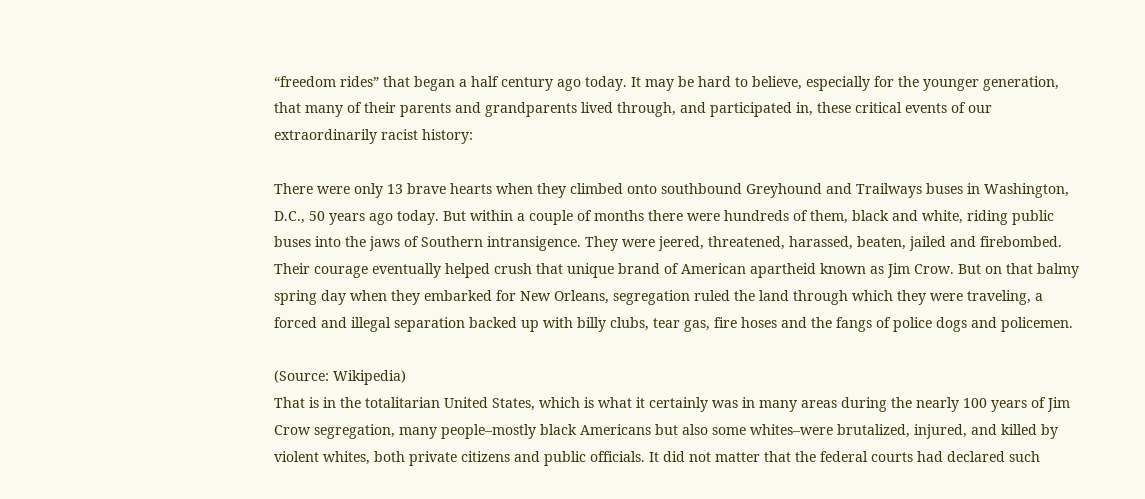“freedom rides” that began a half century ago today. It may be hard to believe, especially for the younger generation, that many of their parents and grandparents lived through, and participated in, these critical events of our extraordinarily racist history:

There were only 13 brave hearts when they climbed onto southbound Greyhound and Trailways buses in Washington, D.C., 50 years ago today. But within a couple of months there were hundreds of them, black and white, riding public buses into the jaws of Southern intransigence. They were jeered, threatened, harassed, beaten, jailed and firebombed. Their courage eventually helped crush that unique brand of American apartheid known as Jim Crow. But on that balmy spring day when they embarked for New Orleans, segregation ruled the land through which they were traveling, a forced and illegal separation backed up with billy clubs, tear gas, fire hoses and the fangs of police dogs and policemen.

(Source: Wikipedia)
That is in the totalitarian United States, which is what it certainly was in many areas during the nearly 100 years of Jim Crow segregation, many people–mostly black Americans but also some whites–were brutalized, injured, and killed by violent whites, both private citizens and public officials. It did not matter that the federal courts had declared such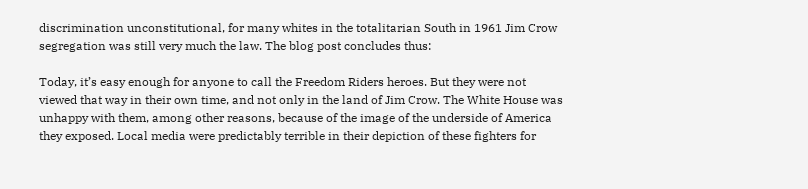discrimination unconstitutional, for many whites in the totalitarian South in 1961 Jim Crow segregation was still very much the law. The blog post concludes thus:

Today, it’s easy enough for anyone to call the Freedom Riders heroes. But they were not viewed that way in their own time, and not only in the land of Jim Crow. The White House was unhappy with them, among other reasons, because of the image of the underside of America they exposed. Local media were predictably terrible in their depiction of these fighters for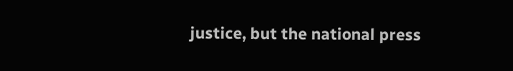justice, but the national press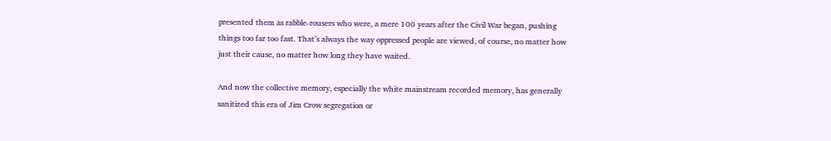presented them as rabble-rousers who were, a mere 100 years after the Civil War began, pushing things too far too fast. That’s always the way oppressed people are viewed, of course, no matter how just their cause, no matter how long they have waited.

And now the collective memory, especially the white mainstream recorded memory, has generally sanitized this era of Jim Crow segregation or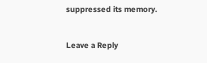suppressed its memory.

Leave a Reply